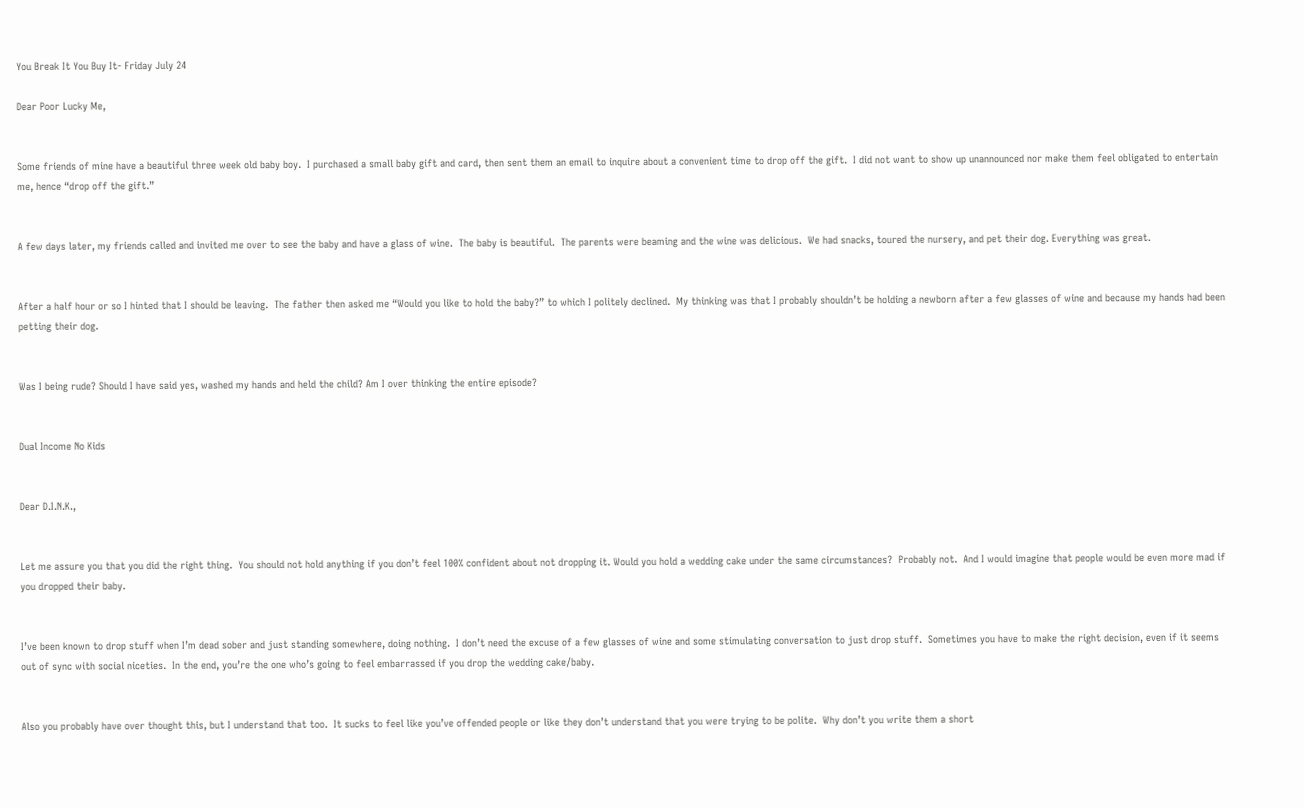You Break It You Buy It- Friday July 24

Dear Poor Lucky Me,


Some friends of mine have a beautiful three week old baby boy.  I purchased a small baby gift and card, then sent them an email to inquire about a convenient time to drop off the gift.  I did not want to show up unannounced nor make them feel obligated to entertain me, hence “drop off the gift.”


A few days later, my friends called and invited me over to see the baby and have a glass of wine.  The baby is beautiful.  The parents were beaming and the wine was delicious.  We had snacks, toured the nursery, and pet their dog. Everything was great.


After a half hour or so I hinted that I should be leaving.  The father then asked me “Would you like to hold the baby?” to which I politely declined.  My thinking was that I probably shouldn’t be holding a newborn after a few glasses of wine and because my hands had been petting their dog.


Was I being rude? Should I have said yes, washed my hands and held the child? Am I over thinking the entire episode?


Dual Income No Kids


Dear D.I.N.K.,


Let me assure you that you did the right thing.  You should not hold anything if you don’t feel 100% confident about not dropping it. Would you hold a wedding cake under the same circumstances?  Probably not.  And I would imagine that people would be even more mad if you dropped their baby.


I’ve been known to drop stuff when I’m dead sober and just standing somewhere, doing nothing.  I don’t need the excuse of a few glasses of wine and some stimulating conversation to just drop stuff.  Sometimes you have to make the right decision, even if it seems out of sync with social niceties.  In the end, you’re the one who’s going to feel embarrassed if you drop the wedding cake/baby.


Also you probably have over thought this, but I understand that too.  It sucks to feel like you’ve offended people or like they don’t understand that you were trying to be polite.  Why don’t you write them a short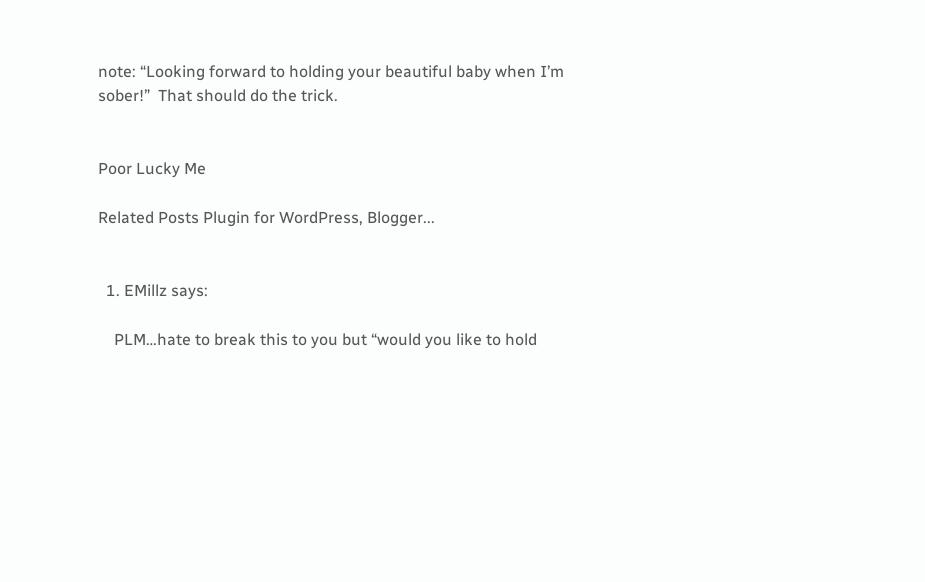note: “Looking forward to holding your beautiful baby when I’m sober!”  That should do the trick.


Poor Lucky Me

Related Posts Plugin for WordPress, Blogger...


  1. EMillz says:

    PLM…hate to break this to you but “would you like to hold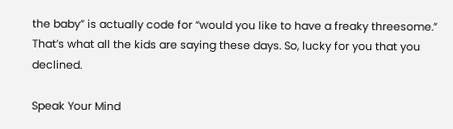the baby” is actually code for “would you like to have a freaky threesome.” That’s what all the kids are saying these days. So, lucky for you that you declined.

Speak Your Mind